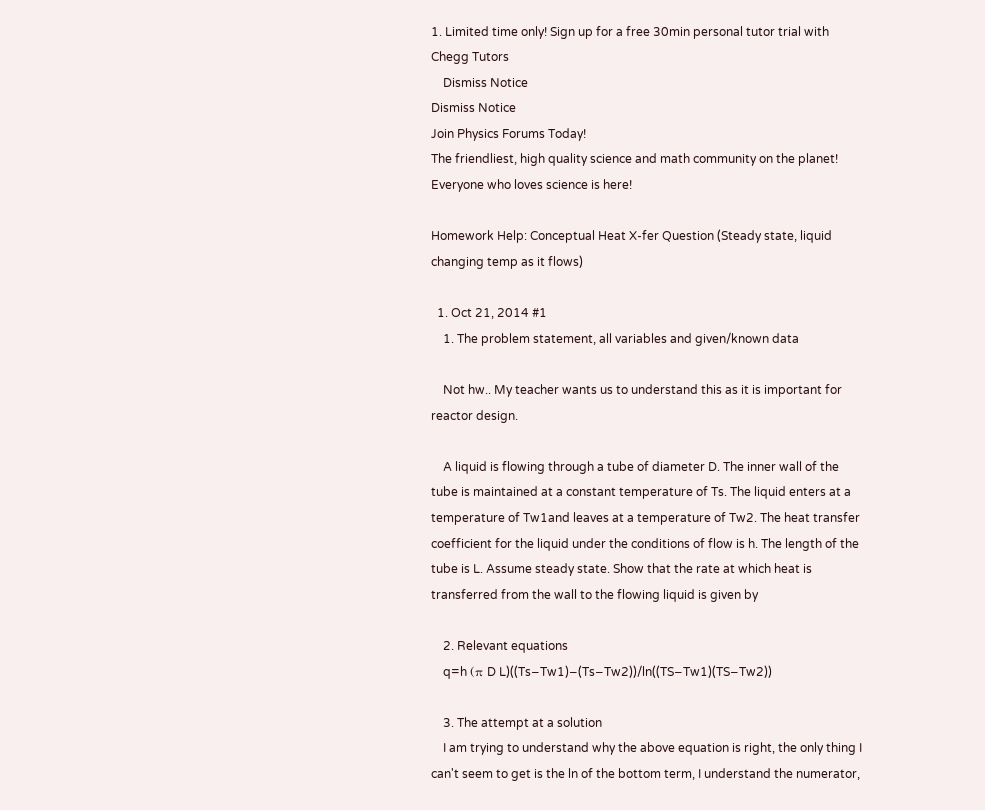1. Limited time only! Sign up for a free 30min personal tutor trial with Chegg Tutors
    Dismiss Notice
Dismiss Notice
Join Physics Forums Today!
The friendliest, high quality science and math community on the planet! Everyone who loves science is here!

Homework Help: Conceptual Heat X-fer Question (Steady state, liquid changing temp as it flows)

  1. Oct 21, 2014 #1
    1. The problem statement, all variables and given/known data

    Not hw.. My teacher wants us to understand this as it is important for reactor design.

    A liquid is flowing through a tube of diameter D. The inner wall of the tube is maintained at a constant temperature of Ts. The liquid enters at a temperature of Tw1and leaves at a temperature of Tw2. The heat transfer coefficient for the liquid under the conditions of flow is h. The length of the tube is L. Assume steady state. Show that the rate at which heat is transferred from the wall to the flowing liquid is given by

    2. Relevant equations
    q=h (π D L)((Ts−Tw1)−(Ts−Tw2))/ln((TS−Tw1)(TS−Tw2))

    3. The attempt at a solution
    I am trying to understand why the above equation is right, the only thing I can't seem to get is the ln of the bottom term, I understand the numerator,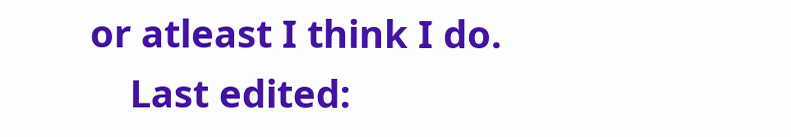or atleast I think I do.
    Last edited: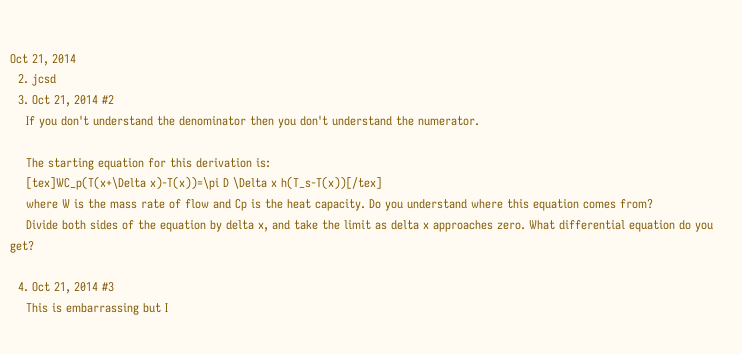Oct 21, 2014
  2. jcsd
  3. Oct 21, 2014 #2
    If you don't understand the denominator then you don't understand the numerator.

    The starting equation for this derivation is:
    [tex]WC_p(T(x+\Delta x)-T(x))=\pi D \Delta x h(T_s-T(x))[/tex]
    where W is the mass rate of flow and Cp is the heat capacity. Do you understand where this equation comes from?
    Divide both sides of the equation by delta x, and take the limit as delta x approaches zero. What differential equation do you get?

  4. Oct 21, 2014 #3
    This is embarrassing but I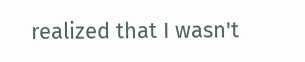realized that I wasn't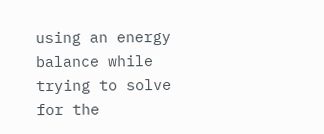using an energy balance while trying to solve for the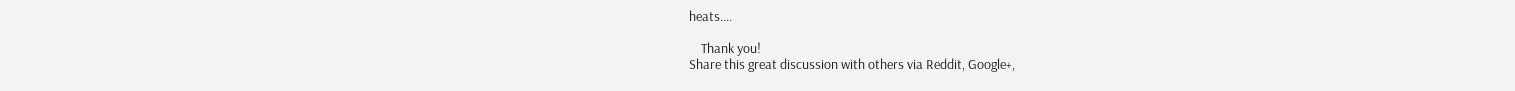heats....

    Thank you!
Share this great discussion with others via Reddit, Google+,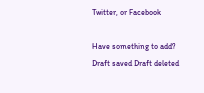Twitter, or Facebook

Have something to add?
Draft saved Draft deleted